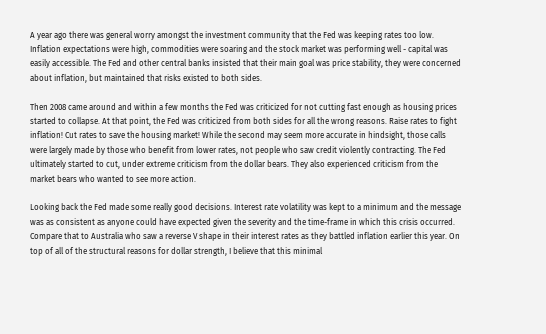A year ago there was general worry amongst the investment community that the Fed was keeping rates too low. Inflation expectations were high, commodities were soaring and the stock market was performing well - capital was easily accessible. The Fed and other central banks insisted that their main goal was price stability, they were concerned about inflation, but maintained that risks existed to both sides.

Then 2008 came around and within a few months the Fed was criticized for not cutting fast enough as housing prices started to collapse. At that point, the Fed was criticized from both sides for all the wrong reasons. Raise rates to fight inflation! Cut rates to save the housing market! While the second may seem more accurate in hindsight, those calls were largely made by those who benefit from lower rates, not people who saw credit violently contracting. The Fed ultimately started to cut, under extreme criticism from the dollar bears. They also experienced criticism from the market bears who wanted to see more action.

Looking back the Fed made some really good decisions. Interest rate volatility was kept to a minimum and the message was as consistent as anyone could have expected given the severity and the time-frame in which this crisis occurred. Compare that to Australia who saw a reverse V shape in their interest rates as they battled inflation earlier this year. On top of all of the structural reasons for dollar strength, I believe that this minimal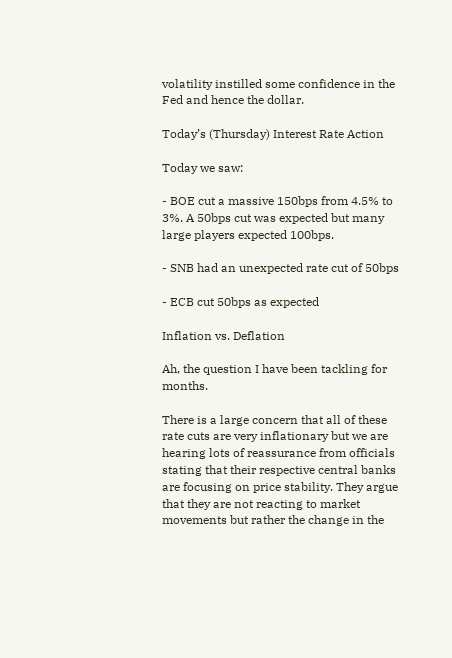volatility instilled some confidence in the Fed and hence the dollar.

Today’s (Thursday) Interest Rate Action

Today we saw:

- BOE cut a massive 150bps from 4.5% to 3%. A 50bps cut was expected but many large players expected 100bps.

- SNB had an unexpected rate cut of 50bps

- ECB cut 50bps as expected

Inflation vs. Deflation

Ah, the question I have been tackling for months.

There is a large concern that all of these rate cuts are very inflationary but we are hearing lots of reassurance from officials stating that their respective central banks are focusing on price stability. They argue that they are not reacting to market movements but rather the change in the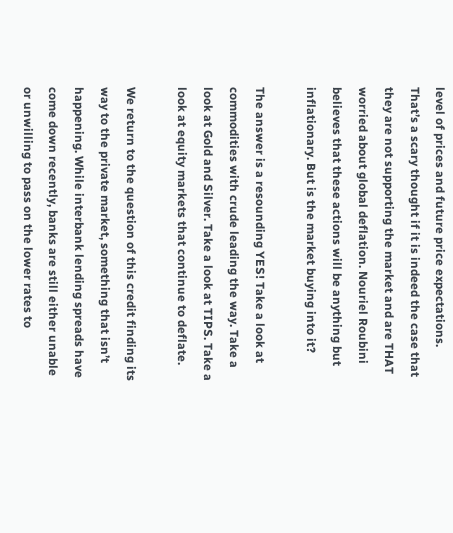level of prices and future price expectations. That’s a scary thought if it is indeed the case that they are not supporting the market and are THAT worried about global deflation. Nouriel Roubini believes that these actions will be anything but inflationary. But is the market buying into it?

The answer is a resounding YES! Take a look at commodities with crude leading the way. Take a look at Gold and Silver. Take a look at TIPS. Take a look at equity markets that continue to deflate.

We return to the question of this credit finding its way to the private market, something that isn’t happening. While interbank lending spreads have come down recently, banks are still either unable or unwilling to pass on the lower rates to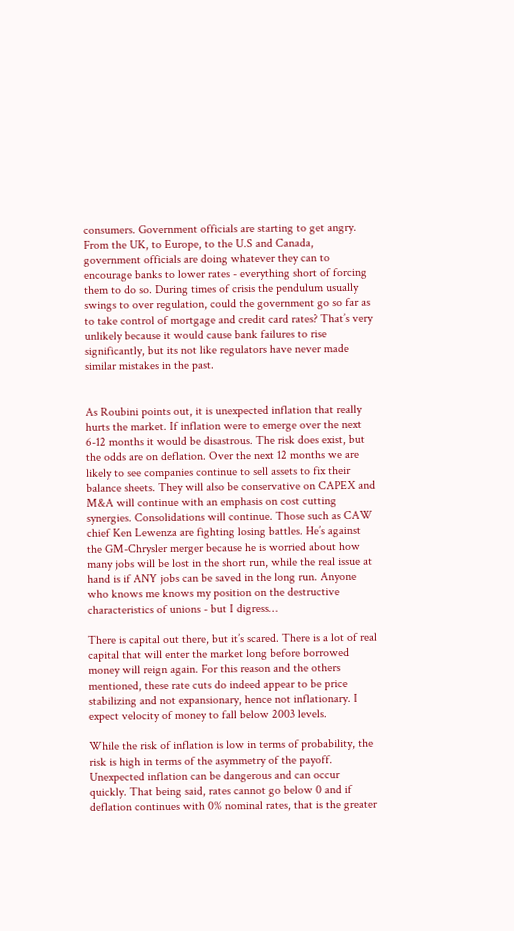consumers. Government officials are starting to get angry. From the UK, to Europe, to the U.S and Canada, government officials are doing whatever they can to encourage banks to lower rates - everything short of forcing them to do so. During times of crisis the pendulum usually swings to over regulation, could the government go so far as to take control of mortgage and credit card rates? That’s very unlikely because it would cause bank failures to rise significantly, but its not like regulators have never made similar mistakes in the past.


As Roubini points out, it is unexpected inflation that really hurts the market. If inflation were to emerge over the next 6-12 months it would be disastrous. The risk does exist, but the odds are on deflation. Over the next 12 months we are likely to see companies continue to sell assets to fix their balance sheets. They will also be conservative on CAPEX and M&A will continue with an emphasis on cost cutting synergies. Consolidations will continue. Those such as CAW chief Ken Lewenza are fighting losing battles. He’s against the GM-Chrysler merger because he is worried about how many jobs will be lost in the short run, while the real issue at hand is if ANY jobs can be saved in the long run. Anyone who knows me knows my position on the destructive characteristics of unions - but I digress…

There is capital out there, but it’s scared. There is a lot of real capital that will enter the market long before borrowed money will reign again. For this reason and the others mentioned, these rate cuts do indeed appear to be price stabilizing and not expansionary, hence not inflationary. I expect velocity of money to fall below 2003 levels.

While the risk of inflation is low in terms of probability, the risk is high in terms of the asymmetry of the payoff. Unexpected inflation can be dangerous and can occur quickly. That being said, rates cannot go below 0 and if deflation continues with 0% nominal rates, that is the greater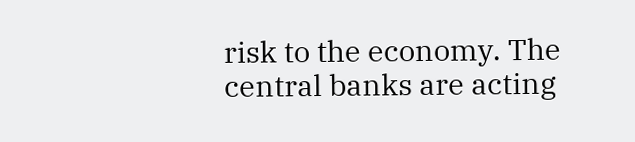risk to the economy. The central banks are acting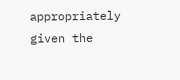appropriately given the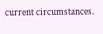current circumstances.